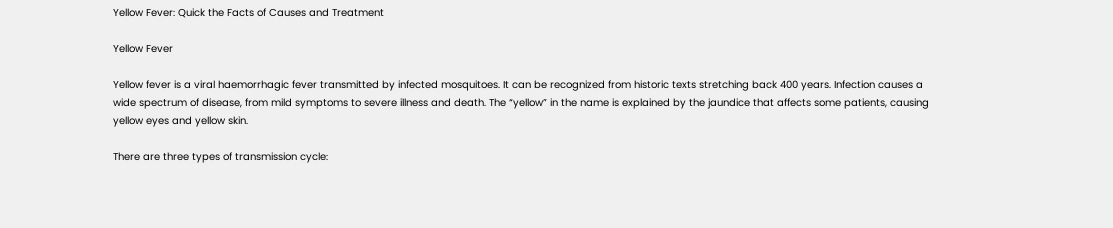Yellow Fever: Quick the Facts of Causes and Treatment

Yellow Fever

Yellow fever is a viral haemorrhagic fever transmitted by infected mosquitoes. It can be recognized from historic texts stretching back 400 years. Infection causes a wide spectrum of disease, from mild symptoms to severe illness and death. The “yellow” in the name is explained by the jaundice that affects some patients, causing yellow eyes and yellow skin.

There are three types of transmission cycle: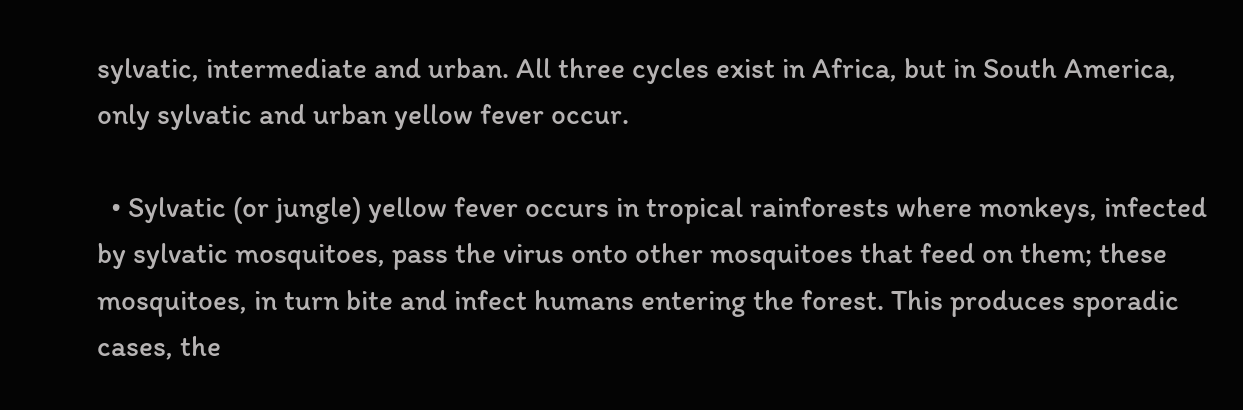sylvatic, intermediate and urban. All three cycles exist in Africa, but in South America, only sylvatic and urban yellow fever occur.

  • Sylvatic (or jungle) yellow fever occurs in tropical rainforests where monkeys, infected by sylvatic mosquitoes, pass the virus onto other mosquitoes that feed on them; these mosquitoes, in turn bite and infect humans entering the forest. This produces sporadic cases, the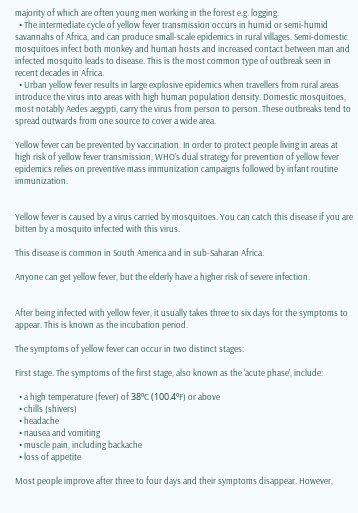majority of which are often young men working in the forest e.g. logging.
  • The intermediate cycle of yellow fever transmission occurs in humid or semi-humid savannahs of Africa, and can produce small-scale epidemics in rural villages. Semi-domestic mosquitoes infect both monkey and human hosts and increased contact between man and infected mosquito leads to disease. This is the most common type of outbreak seen in recent decades in Africa.
  • Urban yellow fever results in large explosive epidemics when travellers from rural areas introduce the virus into areas with high human population density. Domestic mosquitoes, most notably Aedes aegypti, carry the virus from person to person. These outbreaks tend to spread outwards from one source to cover a wide area.

Yellow fever can be prevented by vaccination. In order to protect people living in areas at high risk of yellow fever transmission, WHO’s dual strategy for prevention of yellow fever epidemics relies on preventive mass immunization campaigns followed by infant routine immunization.


Yellow fever is caused by a virus carried by mosquitoes. You can catch this disease if you are bitten by a mosquito infected with this virus.

This disease is common in South America and in sub-Saharan Africa.

Anyone can get yellow fever, but the elderly have a higher risk of severe infection.


After being infected with yellow fever, it usually takes three to six days for the symptoms to appear. This is known as the incubation period.

The symptoms of yellow fever can occur in two distinct stages:

First stage. The symptoms of the first stage, also known as the ‘acute phase’, include:

  • a high temperature (fever) of 38ºC (100.4ºF) or above
  • chills (shivers)
  • headache
  • nausea and vomiting
  • muscle pain, including backache
  • loss of appetite

Most people improve after three to four days and their symptoms disappear. However,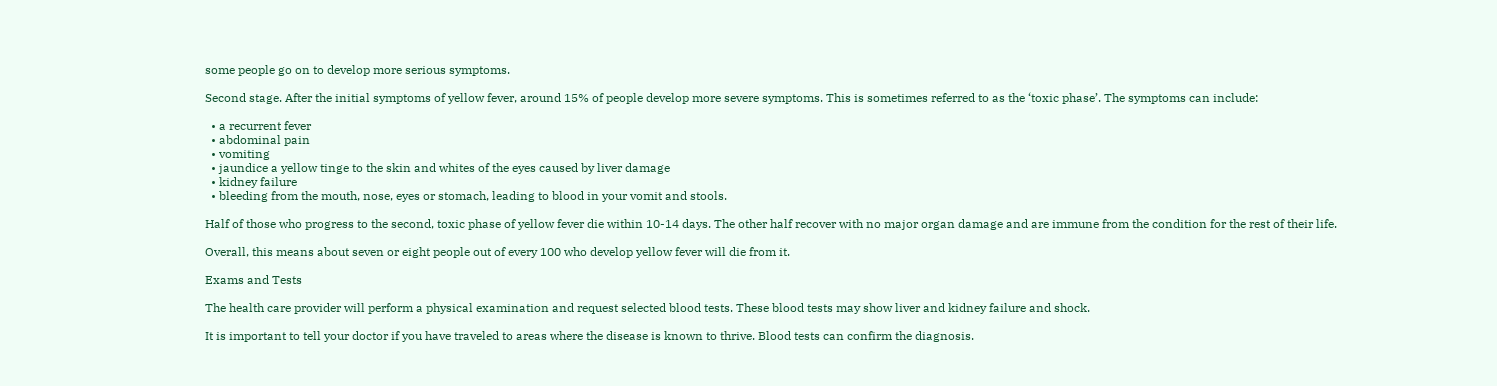some people go on to develop more serious symptoms.

Second stage. After the initial symptoms of yellow fever, around 15% of people develop more severe symptoms. This is sometimes referred to as the ‘toxic phase’. The symptoms can include:

  • a recurrent fever
  • abdominal pain
  • vomiting
  • jaundice a yellow tinge to the skin and whites of the eyes caused by liver damage
  • kidney failure
  • bleeding from the mouth, nose, eyes or stomach, leading to blood in your vomit and stools.

Half of those who progress to the second, toxic phase of yellow fever die within 10-14 days. The other half recover with no major organ damage and are immune from the condition for the rest of their life.

Overall, this means about seven or eight people out of every 100 who develop yellow fever will die from it.

Exams and Tests

The health care provider will perform a physical examination and request selected blood tests. These blood tests may show liver and kidney failure and shock.

It is important to tell your doctor if you have traveled to areas where the disease is known to thrive. Blood tests can confirm the diagnosis.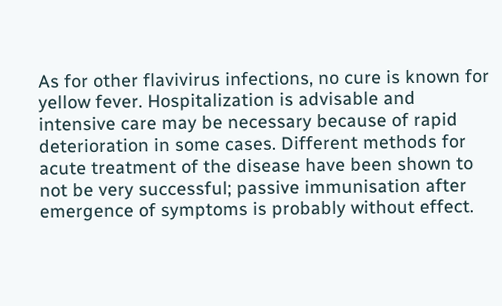As for other flavivirus infections, no cure is known for yellow fever. Hospitalization is advisable and intensive care may be necessary because of rapid deterioration in some cases. Different methods for acute treatment of the disease have been shown to not be very successful; passive immunisation after emergence of symptoms is probably without effect.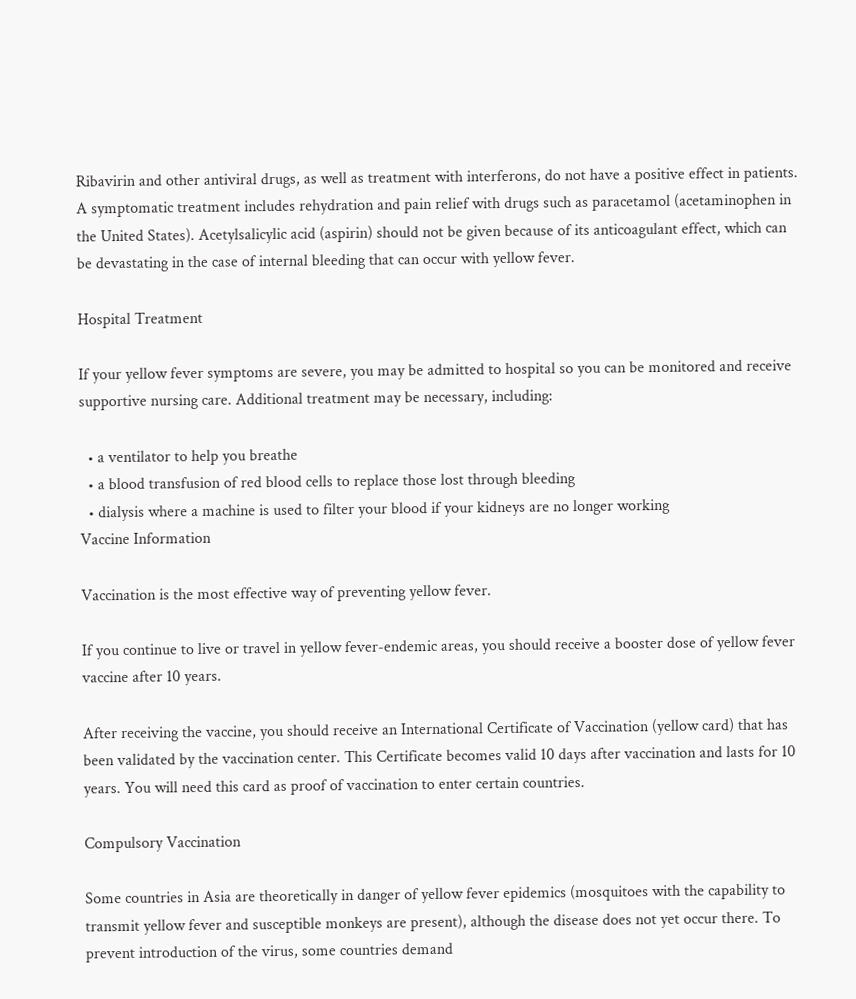Ribavirin and other antiviral drugs, as well as treatment with interferons, do not have a positive effect in patients. A symptomatic treatment includes rehydration and pain relief with drugs such as paracetamol (acetaminophen in the United States). Acetylsalicylic acid (aspirin) should not be given because of its anticoagulant effect, which can be devastating in the case of internal bleeding that can occur with yellow fever.

Hospital Treatment

If your yellow fever symptoms are severe, you may be admitted to hospital so you can be monitored and receive supportive nursing care. Additional treatment may be necessary, including:

  • a ventilator to help you breathe
  • a blood transfusion of red blood cells to replace those lost through bleeding
  • dialysis where a machine is used to filter your blood if your kidneys are no longer working
Vaccine Information

Vaccination is the most effective way of preventing yellow fever.

If you continue to live or travel in yellow fever-endemic areas, you should receive a booster dose of yellow fever vaccine after 10 years.

After receiving the vaccine, you should receive an International Certificate of Vaccination (yellow card) that has been validated by the vaccination center. This Certificate becomes valid 10 days after vaccination and lasts for 10 years. You will need this card as proof of vaccination to enter certain countries.

Compulsory Vaccination

Some countries in Asia are theoretically in danger of yellow fever epidemics (mosquitoes with the capability to transmit yellow fever and susceptible monkeys are present), although the disease does not yet occur there. To prevent introduction of the virus, some countries demand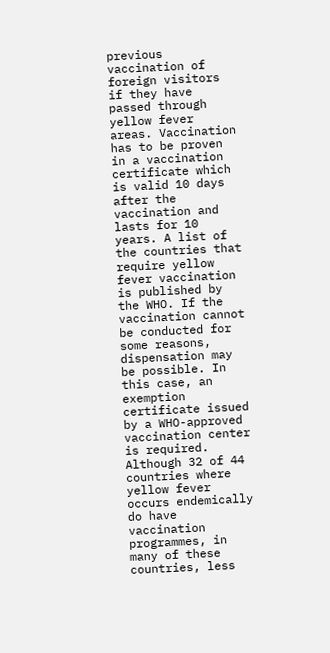previous vaccination of foreign visitors if they have passed through yellow fever areas. Vaccination has to be proven in a vaccination certificate which is valid 10 days after the vaccination and lasts for 10 years. A list of the countries that require yellow fever vaccination is published by the WHO. If the vaccination cannot be conducted for some reasons, dispensation may be possible. In this case, an exemption certificate issued by a WHO-approved vaccination center is required. Although 32 of 44 countries where yellow fever occurs endemically do have vaccination programmes, in many of these countries, less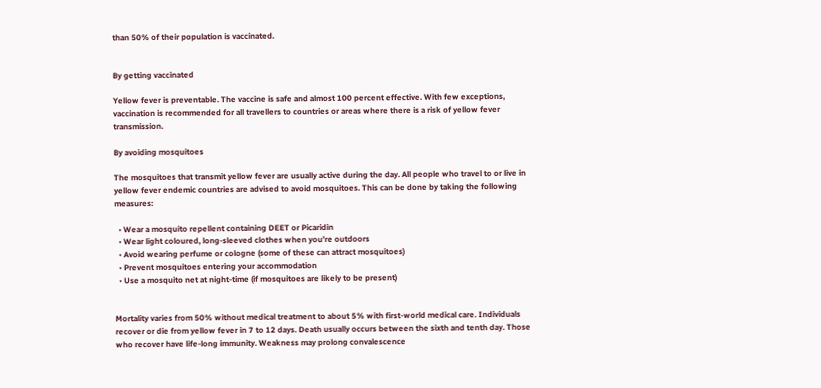than 50% of their population is vaccinated.


By getting vaccinated

Yellow fever is preventable. The vaccine is safe and almost 100 percent effective. With few exceptions, vaccination is recommended for all travellers to countries or areas where there is a risk of yellow fever transmission.

By avoiding mosquitoes

The mosquitoes that transmit yellow fever are usually active during the day. All people who travel to or live in yellow fever endemic countries are advised to avoid mosquitoes. This can be done by taking the following measures:

  • Wear a mosquito repellent containing DEET or Picaridin
  • Wear light coloured, long-sleeved clothes when you’re outdoors
  • Avoid wearing perfume or cologne (some of these can attract mosquitoes)
  • Prevent mosquitoes entering your accommodation
  • Use a mosquito net at night-time (if mosquitoes are likely to be present)


Mortality varies from 50% without medical treatment to about 5% with first-world medical care. Individuals recover or die from yellow fever in 7 to 12 days. Death usually occurs between the sixth and tenth day. Those who recover have life-long immunity. Weakness may prolong convalescence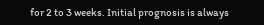for 2 to 3 weeks. Initial prognosis is always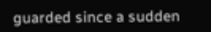guarded since a sudden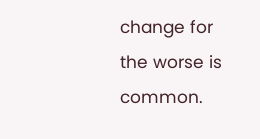change for the worse is common.